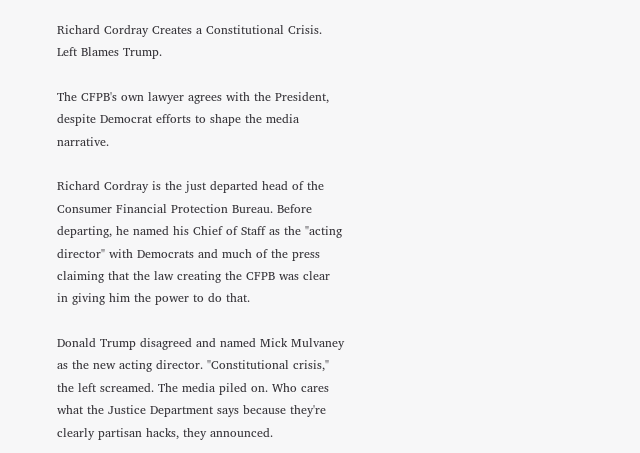Richard Cordray Creates a Constitutional Crisis. Left Blames Trump.

The CFPB's own lawyer agrees with the President, despite Democrat efforts to shape the media narrative.

Richard Cordray is the just departed head of the Consumer Financial Protection Bureau. Before departing, he named his Chief of Staff as the "acting director" with Democrats and much of the press claiming that the law creating the CFPB was clear in giving him the power to do that.

Donald Trump disagreed and named Mick Mulvaney as the new acting director. "Constitutional crisis," the left screamed. The media piled on. Who cares what the Justice Department says because they're clearly partisan hacks, they announced.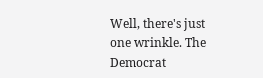Well, there's just one wrinkle. The Democrat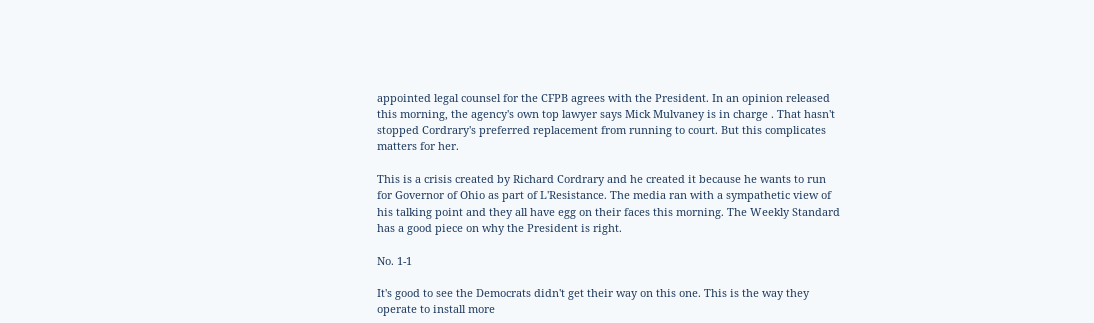appointed legal counsel for the CFPB agrees with the President. In an opinion released this morning, the agency's own top lawyer says Mick Mulvaney is in charge . That hasn't stopped Cordrary's preferred replacement from running to court. But this complicates matters for her.

This is a crisis created by Richard Cordrary and he created it because he wants to run for Governor of Ohio as part of L'Resistance. The media ran with a sympathetic view of his talking point and they all have egg on their faces this morning. The Weekly Standard has a good piece on why the President is right.

No. 1-1

It's good to see the Democrats didn't get their way on this one. This is the way they operate to install more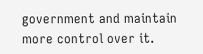government and maintain more control over it.